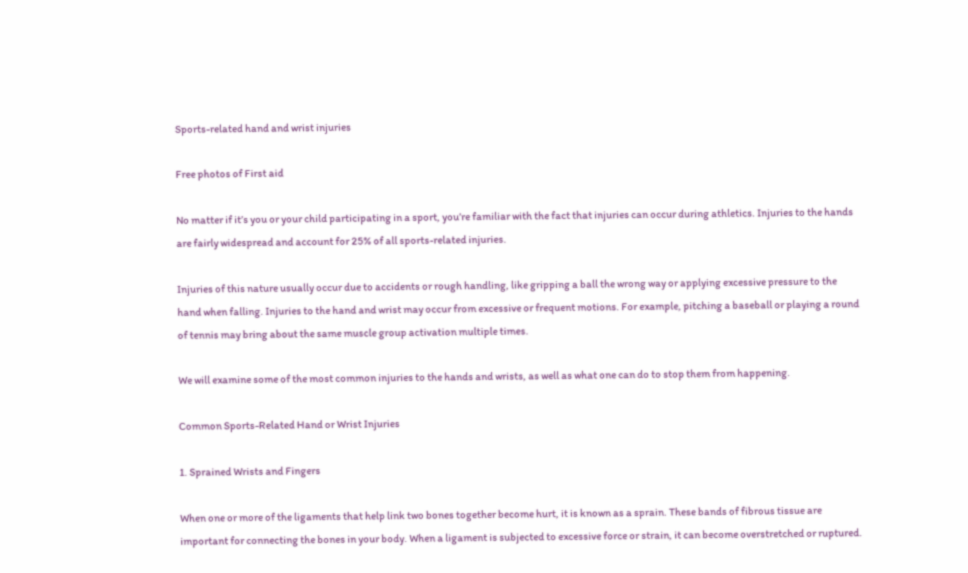Sports-related hand and wrist injuries

Free photos of First aid

No matter if it’s you or your child participating in a sport, you’re familiar with the fact that injuries can occur during athletics. Injuries to the hands are fairly widespread and account for 25% of all sports-related injuries.

Injuries of this nature usually occur due to accidents or rough handling, like gripping a ball the wrong way or applying excessive pressure to the hand when falling. Injuries to the hand and wrist may occur from excessive or frequent motions. For example, pitching a baseball or playing a round of tennis may bring about the same muscle group activation multiple times.

We will examine some of the most common injuries to the hands and wrists, as well as what one can do to stop them from happening.

Common Sports-Related Hand or Wrist Injuries

1. Sprained Wrists and Fingers

When one or more of the ligaments that help link two bones together become hurt, it is known as a sprain. These bands of fibrous tissue are important for connecting the bones in your body. When a ligament is subjected to excessive force or strain, it can become overstretched or ruptured.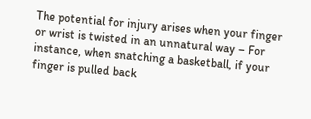The potential for injury arises when your finger or wrist is twisted in an unnatural way – For instance, when snatching a basketball, if your finger is pulled back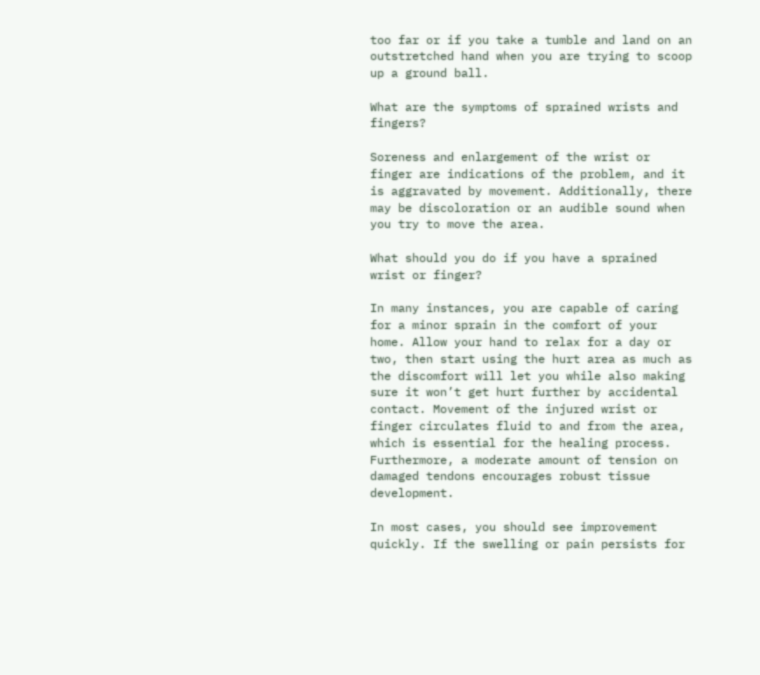too far or if you take a tumble and land on an outstretched hand when you are trying to scoop up a ground ball.

What are the symptoms of sprained wrists and fingers?

Soreness and enlargement of the wrist or finger are indications of the problem, and it is aggravated by movement. Additionally, there may be discoloration or an audible sound when you try to move the area.

What should you do if you have a sprained wrist or finger?

In many instances, you are capable of caring for a minor sprain in the comfort of your home. Allow your hand to relax for a day or two, then start using the hurt area as much as the discomfort will let you while also making sure it won’t get hurt further by accidental contact. Movement of the injured wrist or finger circulates fluid to and from the area, which is essential for the healing process. Furthermore, a moderate amount of tension on damaged tendons encourages robust tissue development.

In most cases, you should see improvement quickly. If the swelling or pain persists for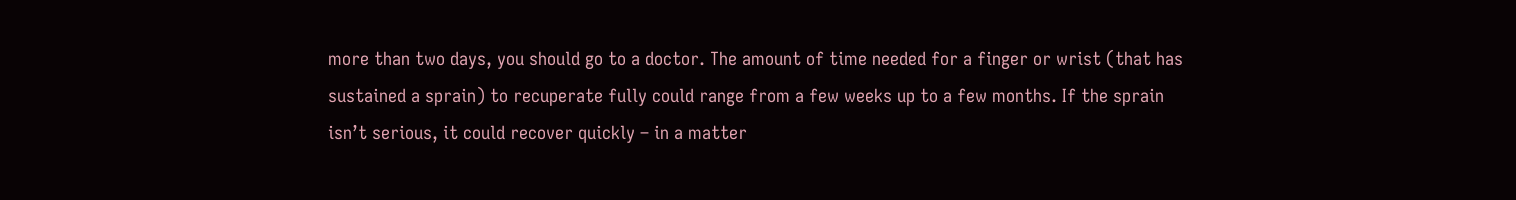more than two days, you should go to a doctor. The amount of time needed for a finger or wrist (that has sustained a sprain) to recuperate fully could range from a few weeks up to a few months. If the sprain isn’t serious, it could recover quickly – in a matter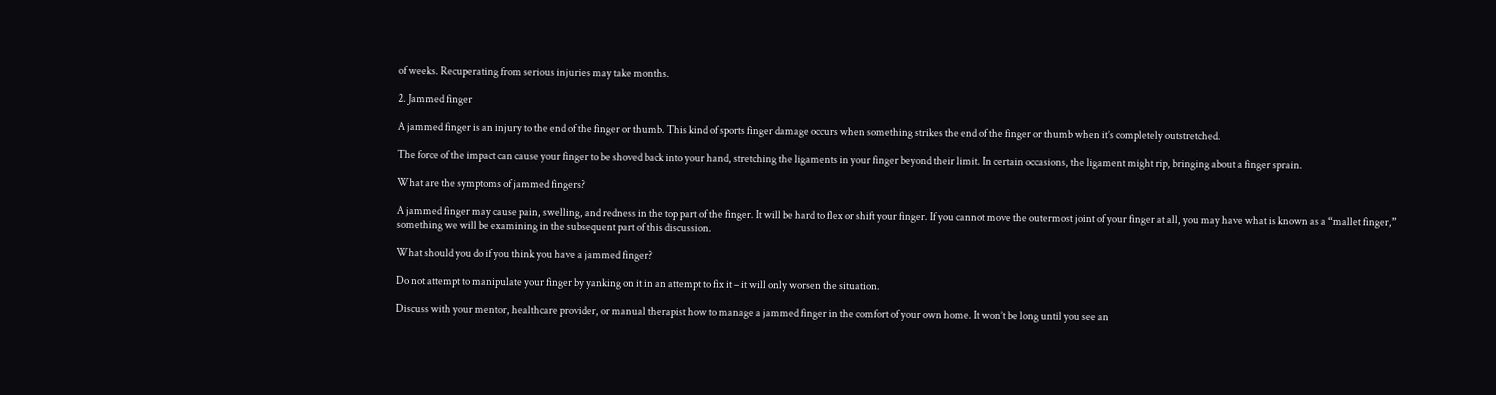of weeks. Recuperating from serious injuries may take months.

2. Jammed finger

A jammed finger is an injury to the end of the finger or thumb. This kind of sports finger damage occurs when something strikes the end of the finger or thumb when it’s completely outstretched.

The force of the impact can cause your finger to be shoved back into your hand, stretching the ligaments in your finger beyond their limit. In certain occasions, the ligament might rip, bringing about a finger sprain.

What are the symptoms of jammed fingers?

A jammed finger may cause pain, swelling, and redness in the top part of the finger. It will be hard to flex or shift your finger. If you cannot move the outermost joint of your finger at all, you may have what is known as a “mallet finger,” something we will be examining in the subsequent part of this discussion.

What should you do if you think you have a jammed finger?

Do not attempt to manipulate your finger by yanking on it in an attempt to fix it – it will only worsen the situation.

Discuss with your mentor, healthcare provider, or manual therapist how to manage a jammed finger in the comfort of your own home. It won’t be long until you see an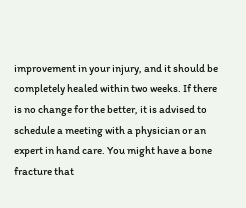improvement in your injury, and it should be completely healed within two weeks. If there is no change for the better, it is advised to schedule a meeting with a physician or an expert in hand care. You might have a bone fracture that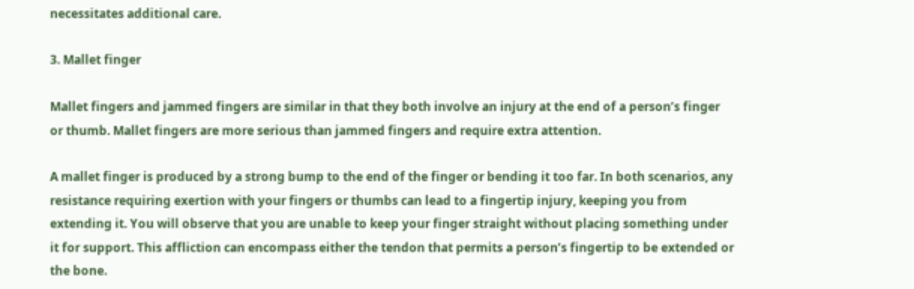necessitates additional care.

3. Mallet finger

Mallet fingers and jammed fingers are similar in that they both involve an injury at the end of a person’s finger or thumb. Mallet fingers are more serious than jammed fingers and require extra attention.

A mallet finger is produced by a strong bump to the end of the finger or bending it too far. In both scenarios, any resistance requiring exertion with your fingers or thumbs can lead to a fingertip injury, keeping you from extending it. You will observe that you are unable to keep your finger straight without placing something under it for support. This affliction can encompass either the tendon that permits a person’s fingertip to be extended or the bone.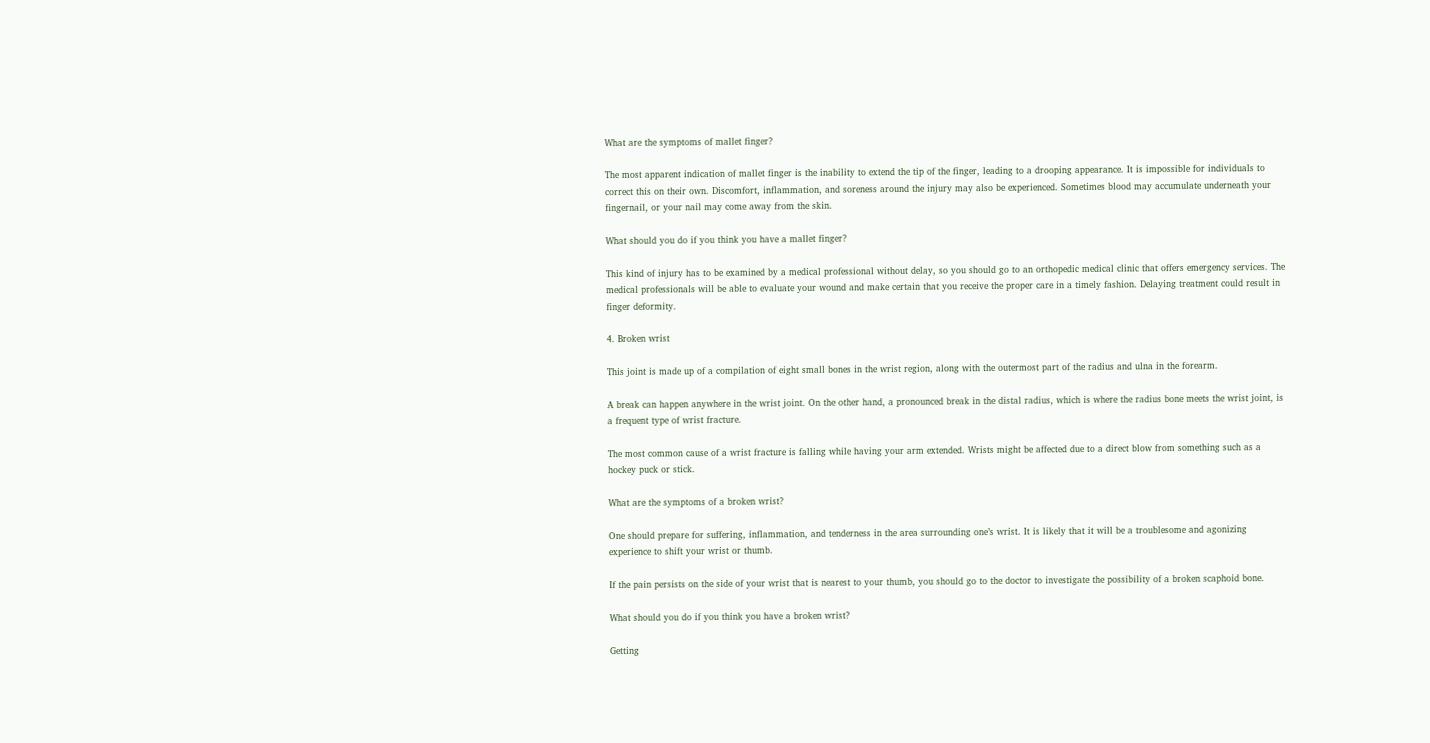What are the symptoms of mallet finger?

The most apparent indication of mallet finger is the inability to extend the tip of the finger, leading to a drooping appearance. It is impossible for individuals to correct this on their own. Discomfort, inflammation, and soreness around the injury may also be experienced. Sometimes blood may accumulate underneath your fingernail, or your nail may come away from the skin.

What should you do if you think you have a mallet finger?

This kind of injury has to be examined by a medical professional without delay, so you should go to an orthopedic medical clinic that offers emergency services. The medical professionals will be able to evaluate your wound and make certain that you receive the proper care in a timely fashion. Delaying treatment could result in finger deformity.

4. Broken wrist

This joint is made up of a compilation of eight small bones in the wrist region, along with the outermost part of the radius and ulna in the forearm.

A break can happen anywhere in the wrist joint. On the other hand, a pronounced break in the distal radius, which is where the radius bone meets the wrist joint, is a frequent type of wrist fracture.

The most common cause of a wrist fracture is falling while having your arm extended. Wrists might be affected due to a direct blow from something such as a hockey puck or stick.

What are the symptoms of a broken wrist?

One should prepare for suffering, inflammation, and tenderness in the area surrounding one’s wrist. It is likely that it will be a troublesome and agonizing experience to shift your wrist or thumb.

If the pain persists on the side of your wrist that is nearest to your thumb, you should go to the doctor to investigate the possibility of a broken scaphoid bone.

What should you do if you think you have a broken wrist?

Getting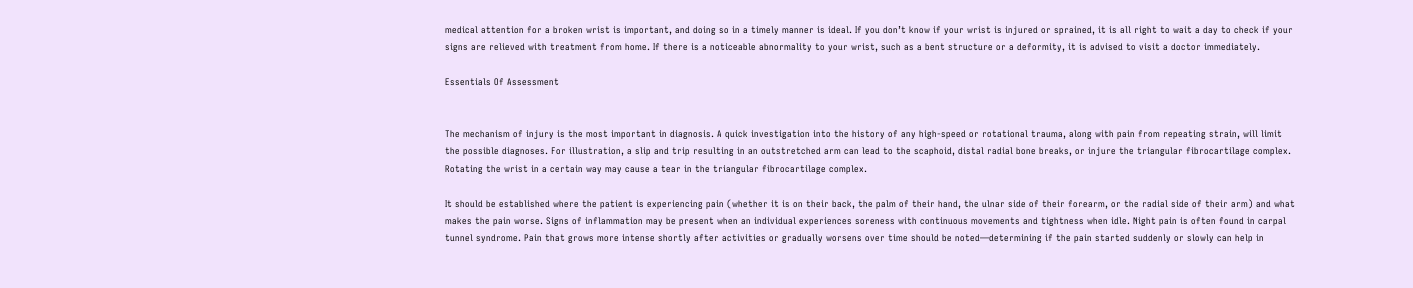medical attention for a broken wrist is important, and doing so in a timely manner is ideal. If you don’t know if your wrist is injured or sprained, it is all right to wait a day to check if your signs are relieved with treatment from home. If there is a noticeable abnormality to your wrist, such as a bent structure or a deformity, it is advised to visit a doctor immediately.

Essentials Of Assessment


The mechanism of injury is the most important in diagnosis. A quick investigation into the history of any high-speed or rotational trauma, along with pain from repeating strain, will limit the possible diagnoses. For illustration, a slip and trip resulting in an outstretched arm can lead to the scaphoid, distal radial bone breaks, or injure the triangular fibrocartilage complex. Rotating the wrist in a certain way may cause a tear in the triangular fibrocartilage complex.

It should be established where the patient is experiencing pain (whether it is on their back, the palm of their hand, the ulnar side of their forearm, or the radial side of their arm) and what makes the pain worse. Signs of inflammation may be present when an individual experiences soreness with continuous movements and tightness when idle. Night pain is often found in carpal tunnel syndrome. Pain that grows more intense shortly after activities or gradually worsens over time should be noted—determining if the pain started suddenly or slowly can help in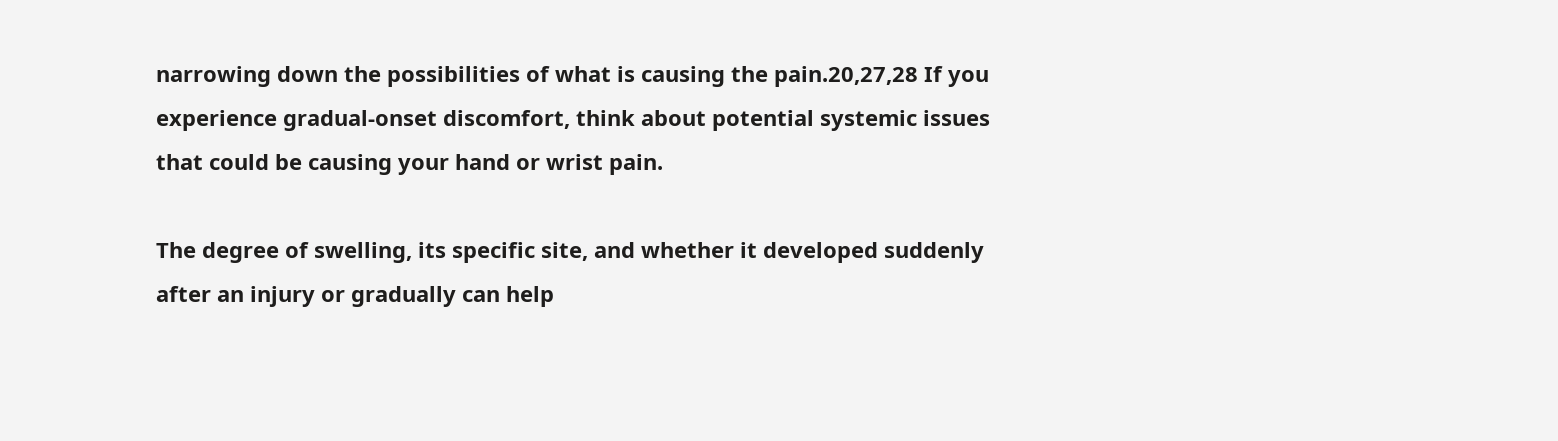narrowing down the possibilities of what is causing the pain.20,27,28 If you experience gradual-onset discomfort, think about potential systemic issues that could be causing your hand or wrist pain.

The degree of swelling, its specific site, and whether it developed suddenly after an injury or gradually can help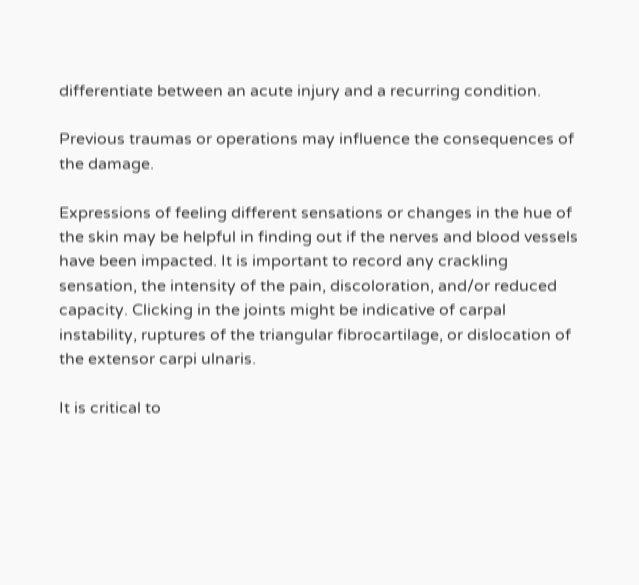differentiate between an acute injury and a recurring condition.

Previous traumas or operations may influence the consequences of the damage.

Expressions of feeling different sensations or changes in the hue of the skin may be helpful in finding out if the nerves and blood vessels have been impacted. It is important to record any crackling sensation, the intensity of the pain, discoloration, and/or reduced capacity. Clicking in the joints might be indicative of carpal instability, ruptures of the triangular fibrocartilage, or dislocation of the extensor carpi ulnaris.

It is critical to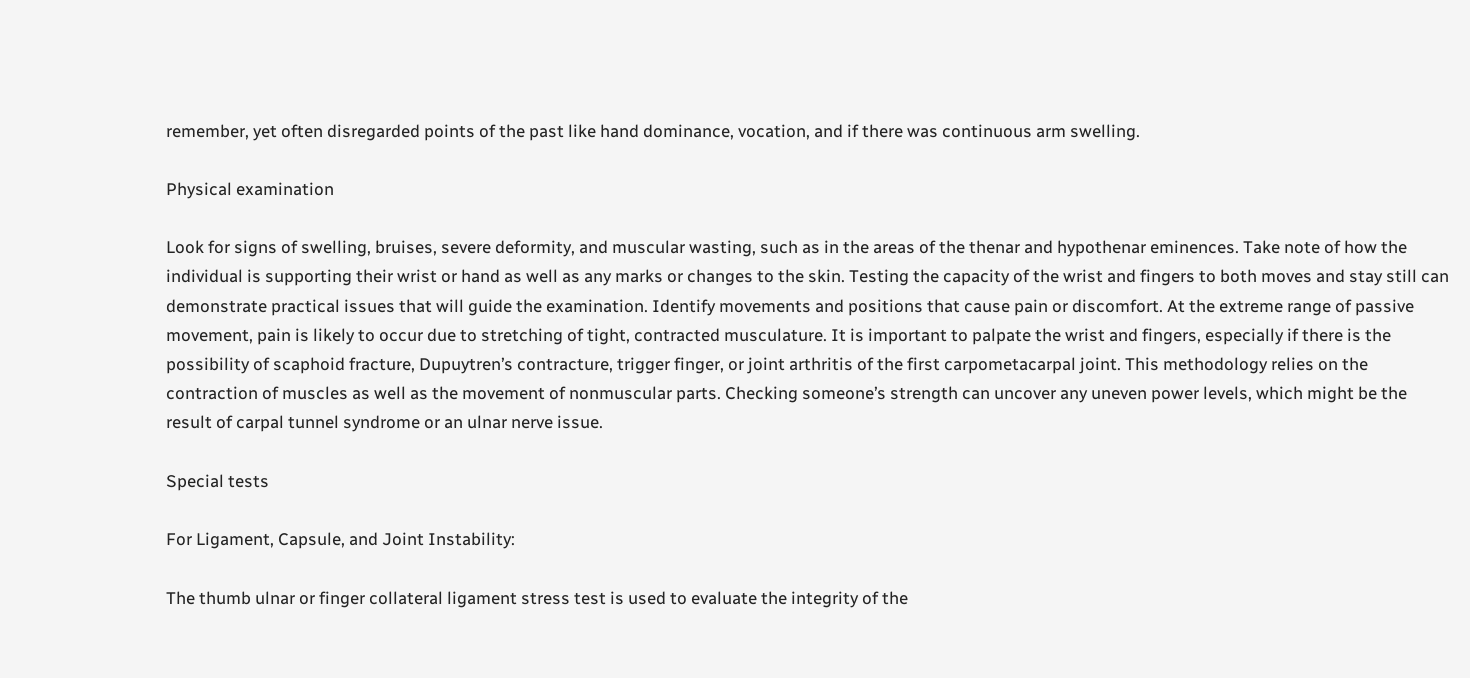remember, yet often disregarded points of the past like hand dominance, vocation, and if there was continuous arm swelling.

Physical examination

Look for signs of swelling, bruises, severe deformity, and muscular wasting, such as in the areas of the thenar and hypothenar eminences. Take note of how the individual is supporting their wrist or hand as well as any marks or changes to the skin. Testing the capacity of the wrist and fingers to both moves and stay still can demonstrate practical issues that will guide the examination. Identify movements and positions that cause pain or discomfort. At the extreme range of passive movement, pain is likely to occur due to stretching of tight, contracted musculature. It is important to palpate the wrist and fingers, especially if there is the possibility of scaphoid fracture, Dupuytren’s contracture, trigger finger, or joint arthritis of the first carpometacarpal joint. This methodology relies on the contraction of muscles as well as the movement of nonmuscular parts. Checking someone’s strength can uncover any uneven power levels, which might be the result of carpal tunnel syndrome or an ulnar nerve issue.

Special tests

For Ligament, Capsule, and Joint Instability:

The thumb ulnar or finger collateral ligament stress test is used to evaluate the integrity of the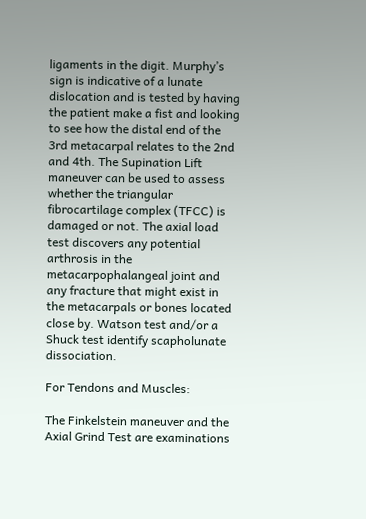ligaments in the digit. Murphy’s sign is indicative of a lunate dislocation and is tested by having the patient make a fist and looking to see how the distal end of the 3rd metacarpal relates to the 2nd and 4th. The Supination Lift maneuver can be used to assess whether the triangular fibrocartilage complex (TFCC) is damaged or not. The axial load test discovers any potential arthrosis in the metacarpophalangeal joint and any fracture that might exist in the metacarpals or bones located close by. Watson test and/or a Shuck test identify scapholunate dissociation.

For Tendons and Muscles:

The Finkelstein maneuver and the Axial Grind Test are examinations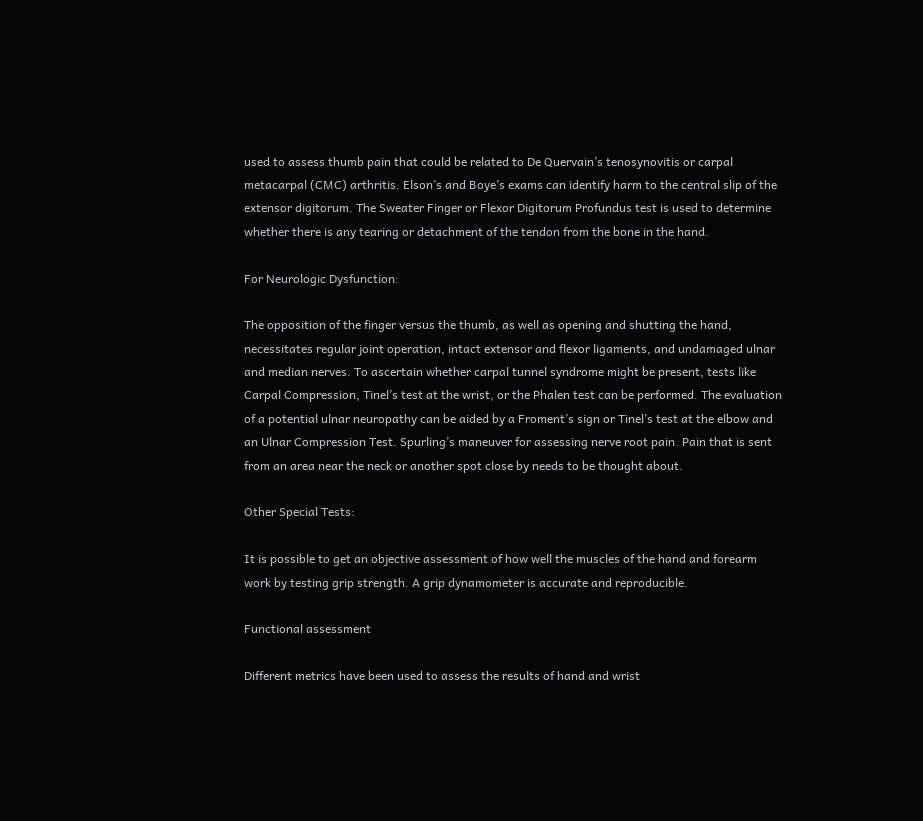used to assess thumb pain that could be related to De Quervain’s tenosynovitis or carpal metacarpal (CMC) arthritis. Elson’s and Boye’s exams can identify harm to the central slip of the extensor digitorum. The Sweater Finger or Flexor Digitorum Profundus test is used to determine whether there is any tearing or detachment of the tendon from the bone in the hand.

For Neurologic Dysfunction:

The opposition of the finger versus the thumb, as well as opening and shutting the hand, necessitates regular joint operation, intact extensor and flexor ligaments, and undamaged ulnar and median nerves. To ascertain whether carpal tunnel syndrome might be present, tests like Carpal Compression, Tinel’s test at the wrist, or the Phalen test can be performed. The evaluation of a potential ulnar neuropathy can be aided by a Froment’s sign or Tinel’s test at the elbow and an Ulnar Compression Test. Spurling’s maneuver for assessing nerve root pain. Pain that is sent from an area near the neck or another spot close by needs to be thought about.

Other Special Tests:

It is possible to get an objective assessment of how well the muscles of the hand and forearm work by testing grip strength. A grip dynamometer is accurate and reproducible.

Functional assessment

Different metrics have been used to assess the results of hand and wrist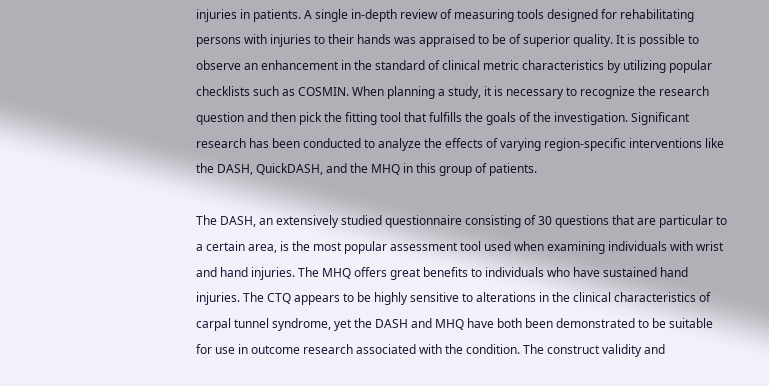injuries in patients. A single in-depth review of measuring tools designed for rehabilitating persons with injuries to their hands was appraised to be of superior quality. It is possible to observe an enhancement in the standard of clinical metric characteristics by utilizing popular checklists such as COSMIN. When planning a study, it is necessary to recognize the research question and then pick the fitting tool that fulfills the goals of the investigation. Significant research has been conducted to analyze the effects of varying region-specific interventions like the DASH, QuickDASH, and the MHQ in this group of patients.

The DASH, an extensively studied questionnaire consisting of 30 questions that are particular to a certain area, is the most popular assessment tool used when examining individuals with wrist and hand injuries. The MHQ offers great benefits to individuals who have sustained hand injuries. The CTQ appears to be highly sensitive to alterations in the clinical characteristics of carpal tunnel syndrome, yet the DASH and MHQ have both been demonstrated to be suitable for use in outcome research associated with the condition. The construct validity and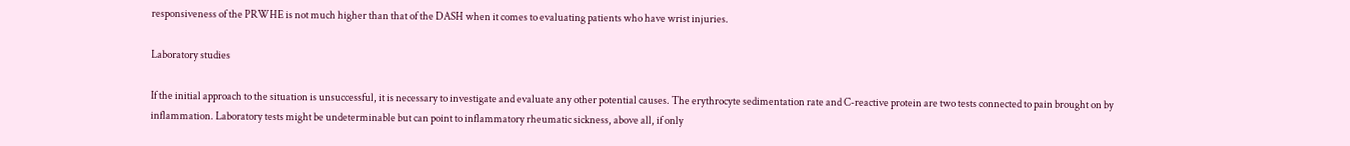responsiveness of the PRWHE is not much higher than that of the DASH when it comes to evaluating patients who have wrist injuries.

Laboratory studies

If the initial approach to the situation is unsuccessful, it is necessary to investigate and evaluate any other potential causes. The erythrocyte sedimentation rate and C-reactive protein are two tests connected to pain brought on by inflammation. Laboratory tests might be undeterminable but can point to inflammatory rheumatic sickness, above all, if only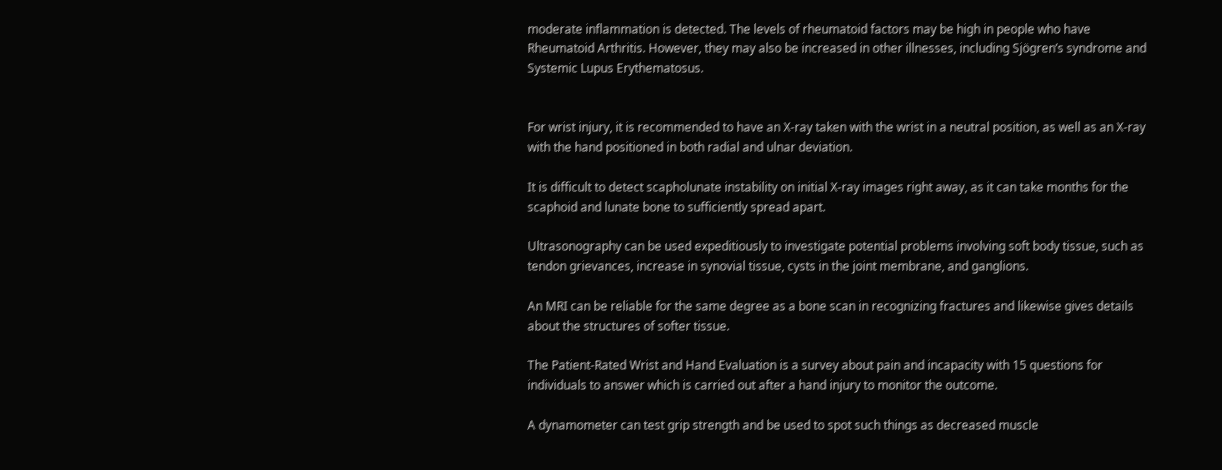moderate inflammation is detected. The levels of rheumatoid factors may be high in people who have Rheumatoid Arthritis. However, they may also be increased in other illnesses, including Sjögren’s syndrome and Systemic Lupus Erythematosus.


For wrist injury, it is recommended to have an X-ray taken with the wrist in a neutral position, as well as an X-ray with the hand positioned in both radial and ulnar deviation.

It is difficult to detect scapholunate instability on initial X-ray images right away, as it can take months for the scaphoid and lunate bone to sufficiently spread apart.

Ultrasonography can be used expeditiously to investigate potential problems involving soft body tissue, such as tendon grievances, increase in synovial tissue, cysts in the joint membrane, and ganglions.

An MRI can be reliable for the same degree as a bone scan in recognizing fractures and likewise gives details about the structures of softer tissue.

The Patient-Rated Wrist and Hand Evaluation is a survey about pain and incapacity with 15 questions for individuals to answer which is carried out after a hand injury to monitor the outcome.

A dynamometer can test grip strength and be used to spot such things as decreased muscle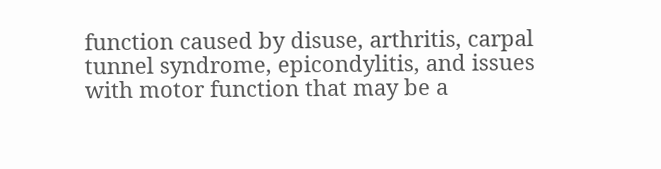function caused by disuse, arthritis, carpal tunnel syndrome, epicondylitis, and issues with motor function that may be a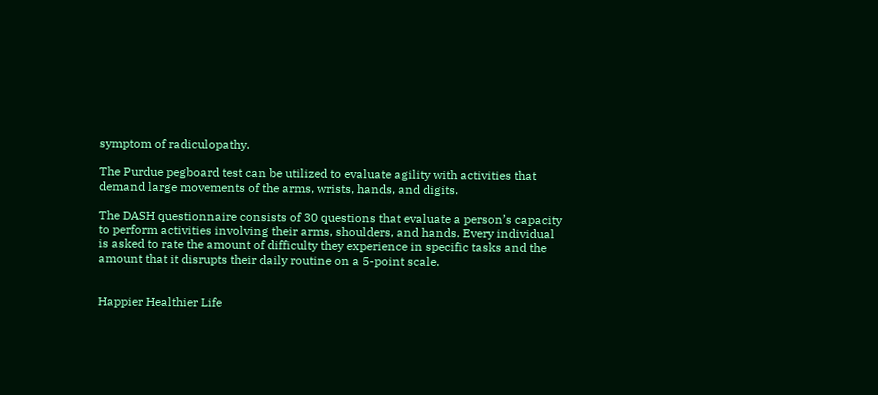symptom of radiculopathy.

The Purdue pegboard test can be utilized to evaluate agility with activities that demand large movements of the arms, wrists, hands, and digits.

The DASH questionnaire consists of 30 questions that evaluate a person’s capacity to perform activities involving their arms, shoulders, and hands. Every individual is asked to rate the amount of difficulty they experience in specific tasks and the amount that it disrupts their daily routine on a 5-point scale.


Happier Healthier Life